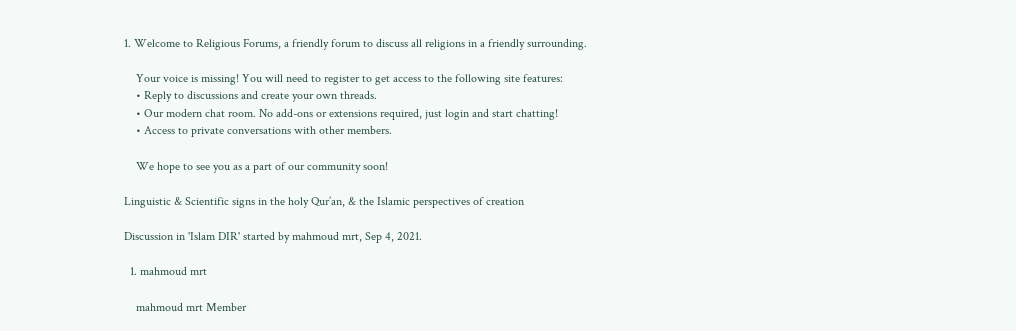1. Welcome to Religious Forums, a friendly forum to discuss all religions in a friendly surrounding.

    Your voice is missing! You will need to register to get access to the following site features:
    • Reply to discussions and create your own threads.
    • Our modern chat room. No add-ons or extensions required, just login and start chatting!
    • Access to private conversations with other members.

    We hope to see you as a part of our community soon!

Linguistic & Scientific signs in the holy Qur’an, & the Islamic perspectives of creation

Discussion in 'Islam DIR' started by mahmoud mrt, Sep 4, 2021.

  1. mahmoud mrt

    mahmoud mrt Member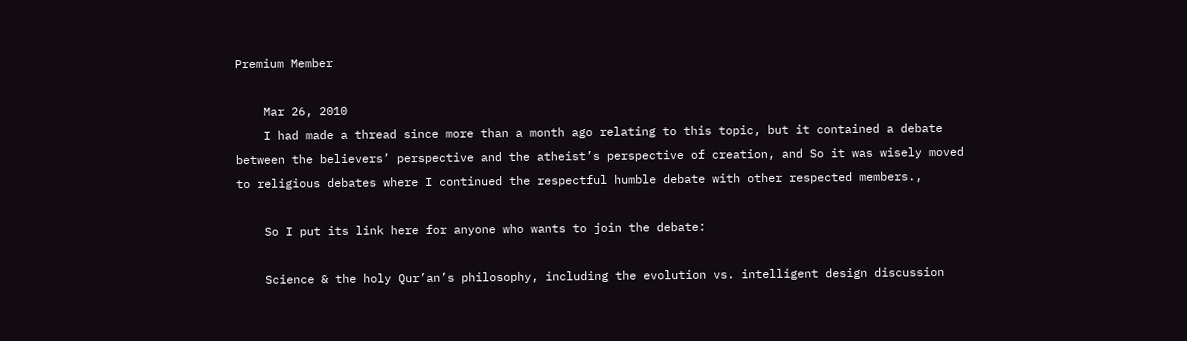Premium Member

    Mar 26, 2010
    I had made a thread since more than a month ago relating to this topic, but it contained a debate between the believers’ perspective and the atheist’s perspective of creation, and So it was wisely moved to religious debates where I continued the respectful humble debate with other respected members.,

    So I put its link here for anyone who wants to join the debate:

    Science & the holy Qur’an’s philosophy, including the evolution vs. intelligent design discussion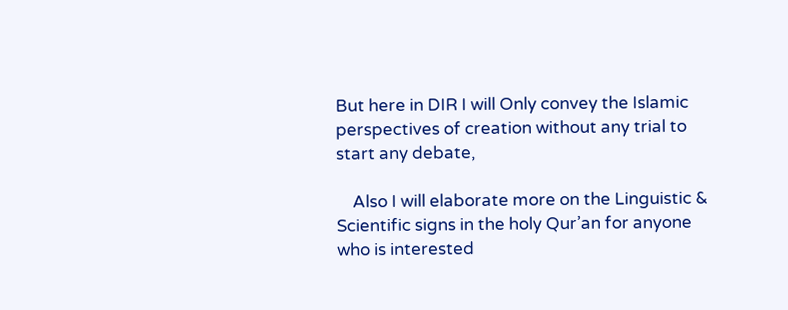But here in DIR I will Only convey the Islamic perspectives of creation without any trial to start any debate,

    Also I will elaborate more on the Linguistic & Scientific signs in the holy Qur’an for anyone who is interested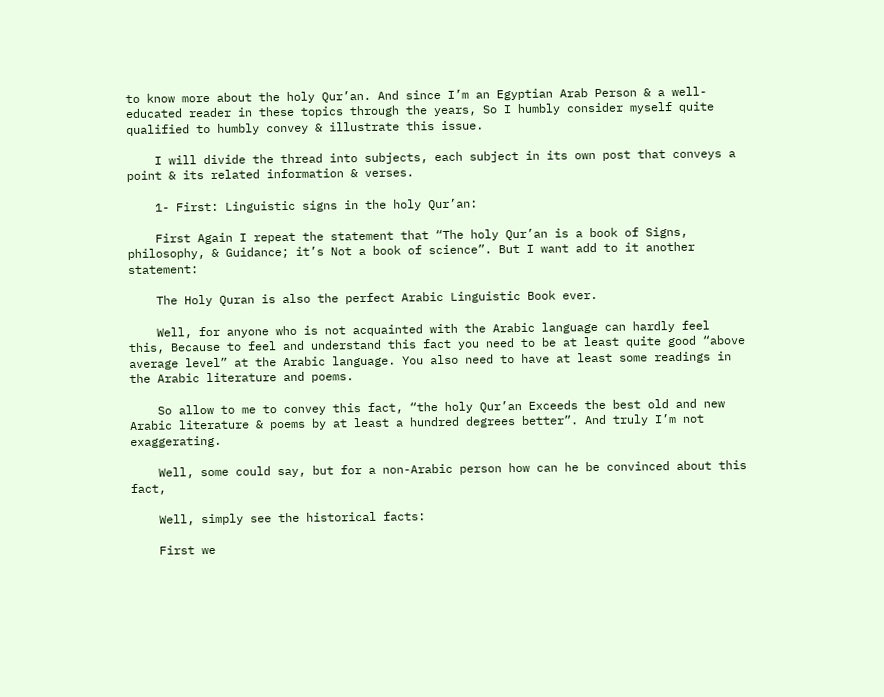to know more about the holy Qur’an. And since I’m an Egyptian Arab Person & a well-educated reader in these topics through the years, So I humbly consider myself quite qualified to humbly convey & illustrate this issue.

    I will divide the thread into subjects, each subject in its own post that conveys a point & its related information & verses.

    1- First: Linguistic signs in the holy Qur’an:

    First Again I repeat the statement that “The holy Qur’an is a book of Signs, philosophy, & Guidance; it’s Not a book of science”. But I want add to it another statement:

    The Holy Quran is also the perfect Arabic Linguistic Book ever.

    Well, for anyone who is not acquainted with the Arabic language can hardly feel this, Because to feel and understand this fact you need to be at least quite good “above average level” at the Arabic language. You also need to have at least some readings in the Arabic literature and poems.

    So allow to me to convey this fact, “the holy Qur’an Exceeds the best old and new Arabic literature & poems by at least a hundred degrees better”. And truly I’m not exaggerating.

    Well, some could say, but for a non-Arabic person how can he be convinced about this fact,

    Well, simply see the historical facts:

    First we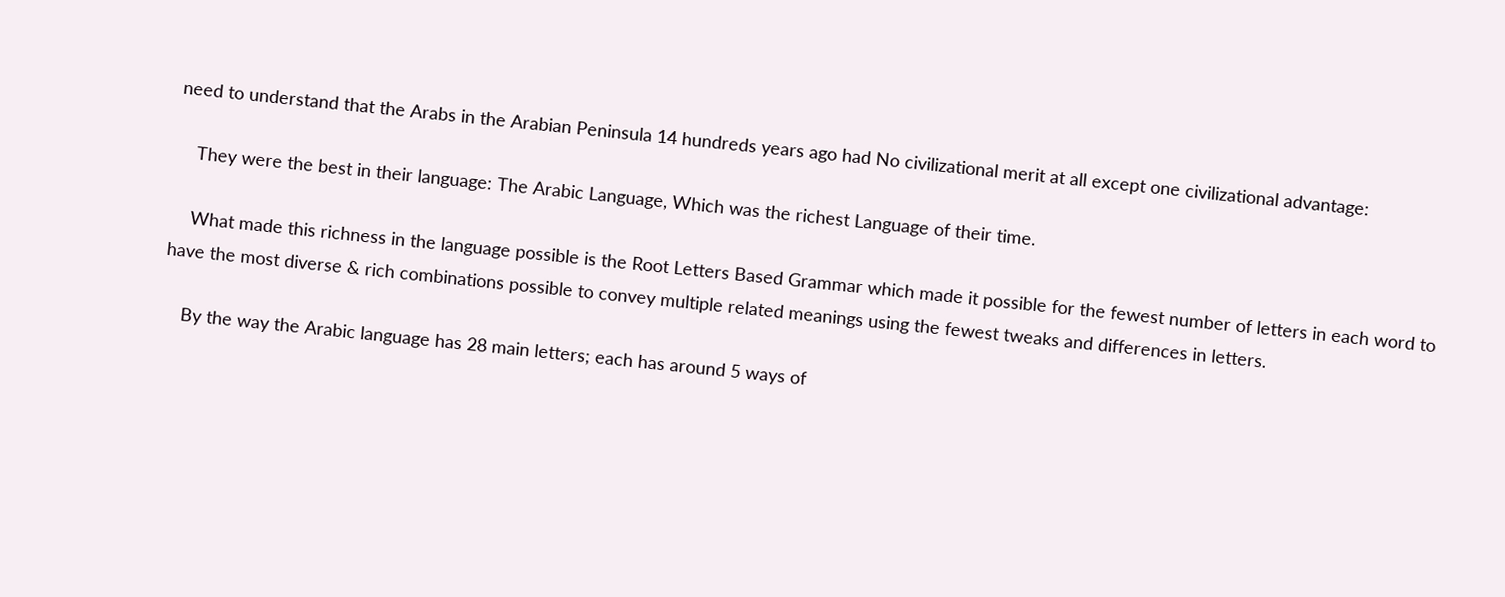need to understand that the Arabs in the Arabian Peninsula 14 hundreds years ago had No civilizational merit at all except one civilizational advantage:

    They were the best in their language: The Arabic Language, Which was the richest Language of their time.

    What made this richness in the language possible is the Root Letters Based Grammar which made it possible for the fewest number of letters in each word to have the most diverse & rich combinations possible to convey multiple related meanings using the fewest tweaks and differences in letters.

    By the way the Arabic language has 28 main letters; each has around 5 ways of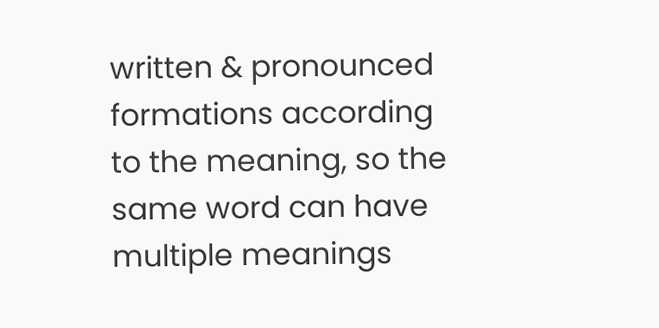written & pronounced formations according to the meaning, so the same word can have multiple meanings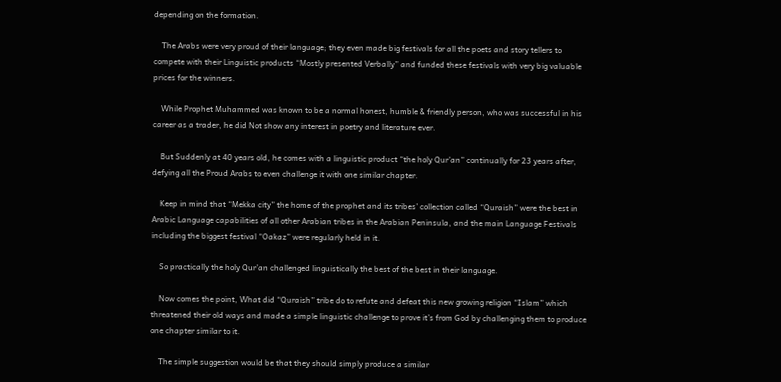depending on the formation.

    The Arabs were very proud of their language; they even made big festivals for all the poets and story tellers to compete with their Linguistic products “Mostly presented Verbally” and funded these festivals with very big valuable prices for the winners.

    While Prophet Muhammed was known to be a normal honest, humble & friendly person, who was successful in his career as a trader, he did Not show any interest in poetry and literature ever.

    But Suddenly at 40 years old, he comes with a linguistic product “the holy Qur’an” continually for 23 years after, defying all the Proud Arabs to even challenge it with one similar chapter.

    Keep in mind that “Mekka city” the home of the prophet and its tribes’ collection called “Quraish” were the best in Arabic Language capabilities of all other Arabian tribes in the Arabian Peninsula, and the main Language Festivals including the biggest festival “Oakaz” were regularly held in it.

    So practically the holy Qur’an challenged linguistically the best of the best in their language.

    Now comes the point, What did “Quraish” tribe do to refute and defeat this new growing religion “Islam” which threatened their old ways and made a simple linguistic challenge to prove it’s from God by challenging them to produce one chapter similar to it.

    The simple suggestion would be that they should simply produce a similar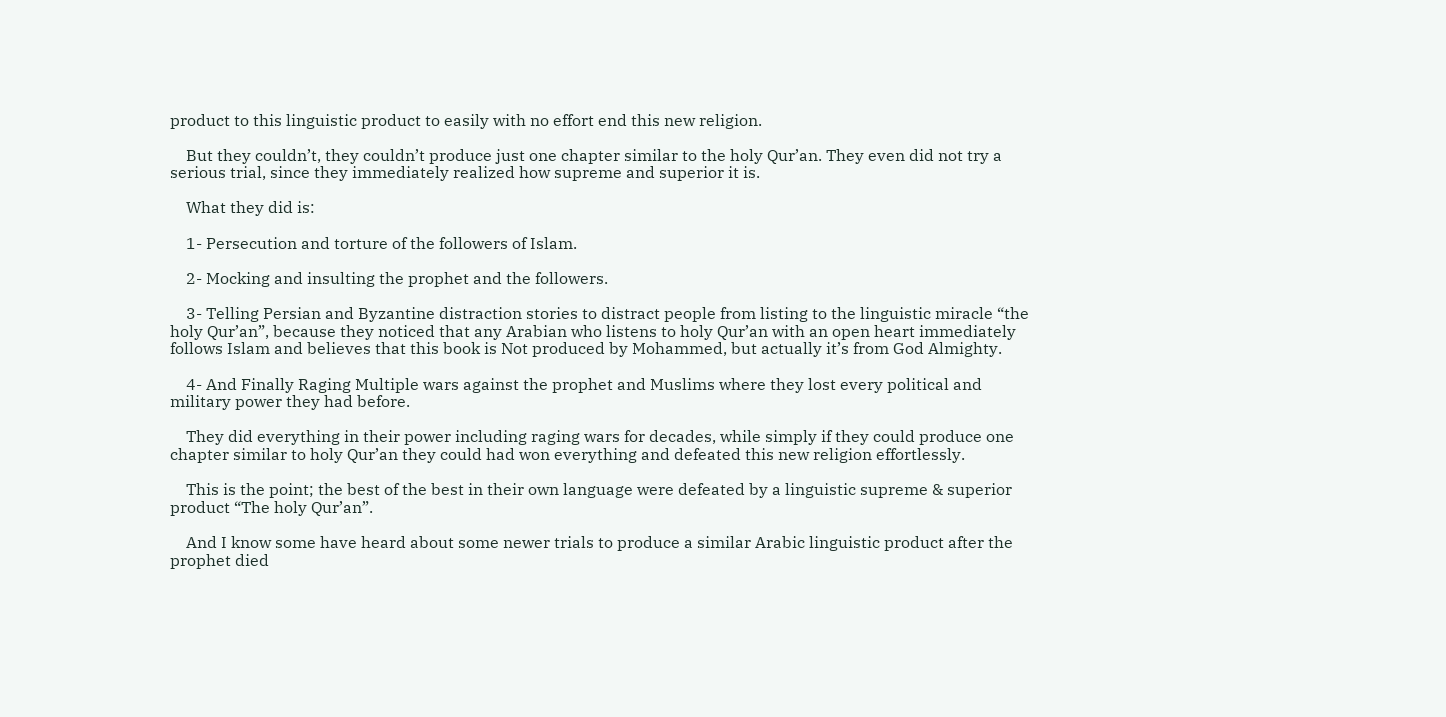product to this linguistic product to easily with no effort end this new religion.

    But they couldn’t, they couldn’t produce just one chapter similar to the holy Qur’an. They even did not try a serious trial, since they immediately realized how supreme and superior it is.

    What they did is:

    1- Persecution and torture of the followers of Islam.

    2- Mocking and insulting the prophet and the followers.

    3- Telling Persian and Byzantine distraction stories to distract people from listing to the linguistic miracle “the holy Qur’an”, because they noticed that any Arabian who listens to holy Qur’an with an open heart immediately follows Islam and believes that this book is Not produced by Mohammed, but actually it’s from God Almighty.

    4- And Finally Raging Multiple wars against the prophet and Muslims where they lost every political and military power they had before.

    They did everything in their power including raging wars for decades, while simply if they could produce one chapter similar to holy Qur’an they could had won everything and defeated this new religion effortlessly.

    This is the point; the best of the best in their own language were defeated by a linguistic supreme & superior product “The holy Qur’an”.

    And I know some have heard about some newer trials to produce a similar Arabic linguistic product after the prophet died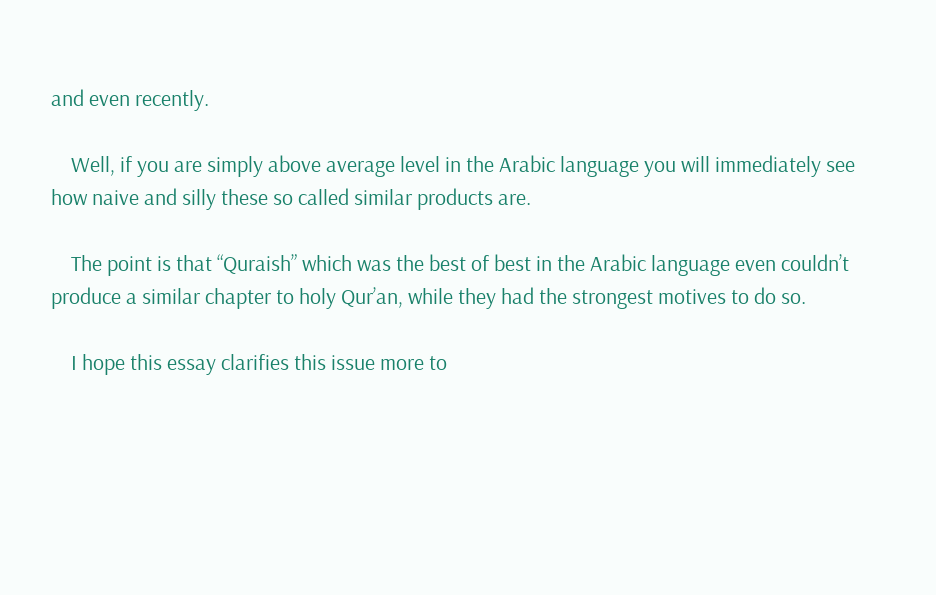and even recently.

    Well, if you are simply above average level in the Arabic language you will immediately see how naive and silly these so called similar products are.

    The point is that “Quraish” which was the best of best in the Arabic language even couldn’t produce a similar chapter to holy Qur’an, while they had the strongest motives to do so.

    I hope this essay clarifies this issue more to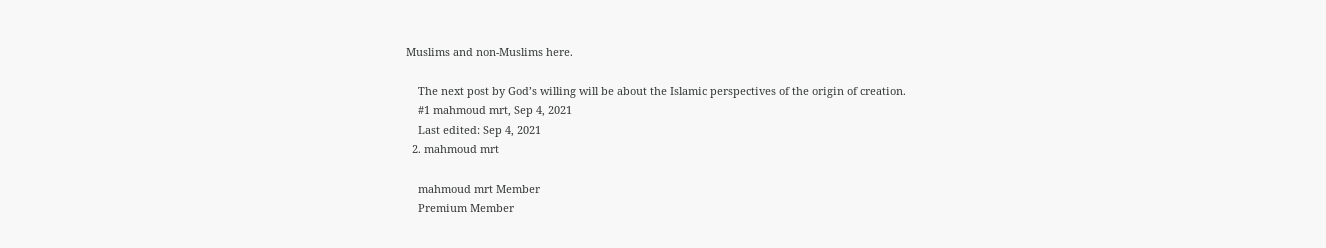Muslims and non-Muslims here.

    The next post by God’s willing will be about the Islamic perspectives of the origin of creation.
    #1 mahmoud mrt, Sep 4, 2021
    Last edited: Sep 4, 2021
  2. mahmoud mrt

    mahmoud mrt Member
    Premium Member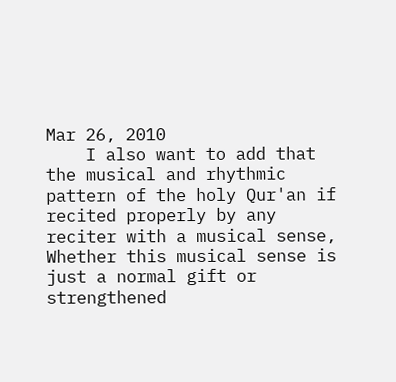Mar 26, 2010
    I also want to add that the musical and rhythmic pattern of the holy Qur'an if recited properly by any reciter with a musical sense, Whether this musical sense is just a normal gift or strengthened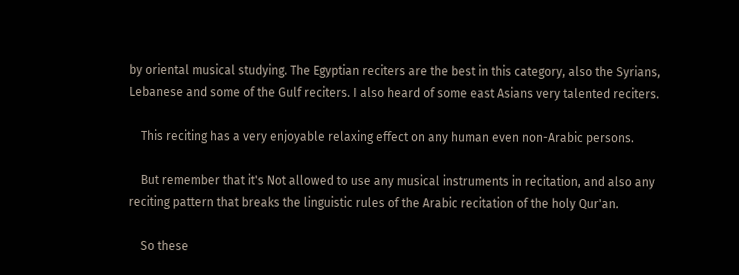by oriental musical studying. The Egyptian reciters are the best in this category, also the Syrians, Lebanese and some of the Gulf reciters. I also heard of some east Asians very talented reciters.

    This reciting has a very enjoyable relaxing effect on any human even non-Arabic persons.

    But remember that it's Not allowed to use any musical instruments in recitation, and also any reciting pattern that breaks the linguistic rules of the Arabic recitation of the holy Qur'an.

    So these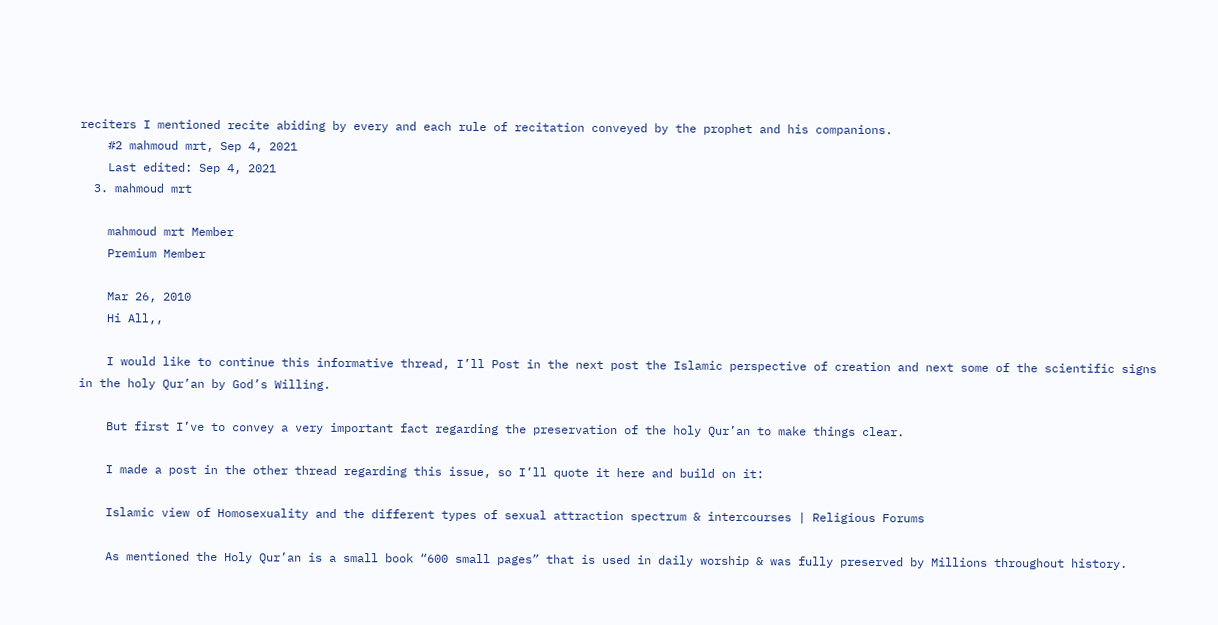reciters I mentioned recite abiding by every and each rule of recitation conveyed by the prophet and his companions.
    #2 mahmoud mrt, Sep 4, 2021
    Last edited: Sep 4, 2021
  3. mahmoud mrt

    mahmoud mrt Member
    Premium Member

    Mar 26, 2010
    Hi All,,

    I would like to continue this informative thread, I’ll Post in the next post the Islamic perspective of creation and next some of the scientific signs in the holy Qur’an by God’s Willing.

    But first I’ve to convey a very important fact regarding the preservation of the holy Qur’an to make things clear.

    I made a post in the other thread regarding this issue, so I’ll quote it here and build on it:

    Islamic view of Homosexuality and the different types of sexual attraction spectrum & intercourses | Religious Forums

    As mentioned the Holy Qur’an is a small book “600 small pages” that is used in daily worship & was fully preserved by Millions throughout history.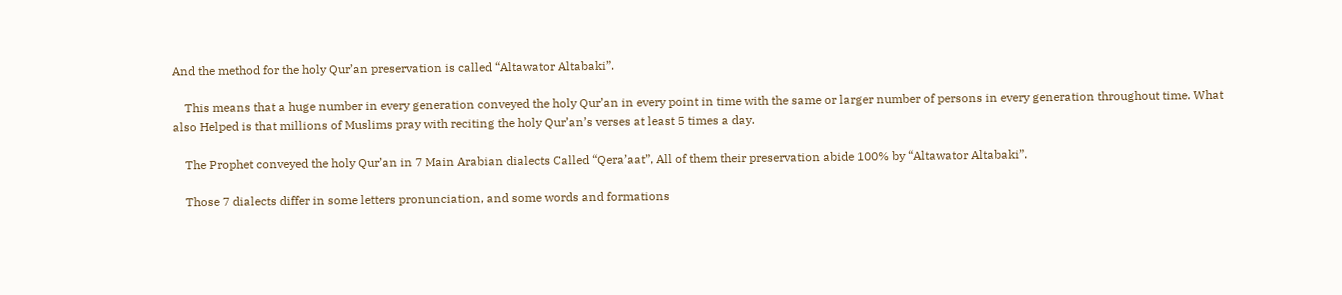And the method for the holy Qur’an preservation is called “Altawator Altabaki”.

    This means that a huge number in every generation conveyed the holy Qur’an in every point in time with the same or larger number of persons in every generation throughout time. What also Helped is that millions of Muslims pray with reciting the holy Qur’an’s verses at least 5 times a day.

    The Prophet conveyed the holy Qur’an in 7 Main Arabian dialects Called “Qera’aat”, All of them their preservation abide 100% by “Altawator Altabaki”.

    Those 7 dialects differ in some letters pronunciation, and some words and formations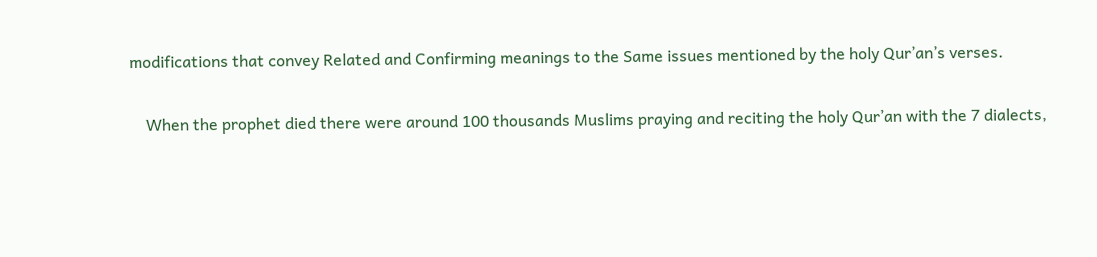modifications that convey Related and Confirming meanings to the Same issues mentioned by the holy Qur’an’s verses.

    When the prophet died there were around 100 thousands Muslims praying and reciting the holy Qur’an with the 7 dialects,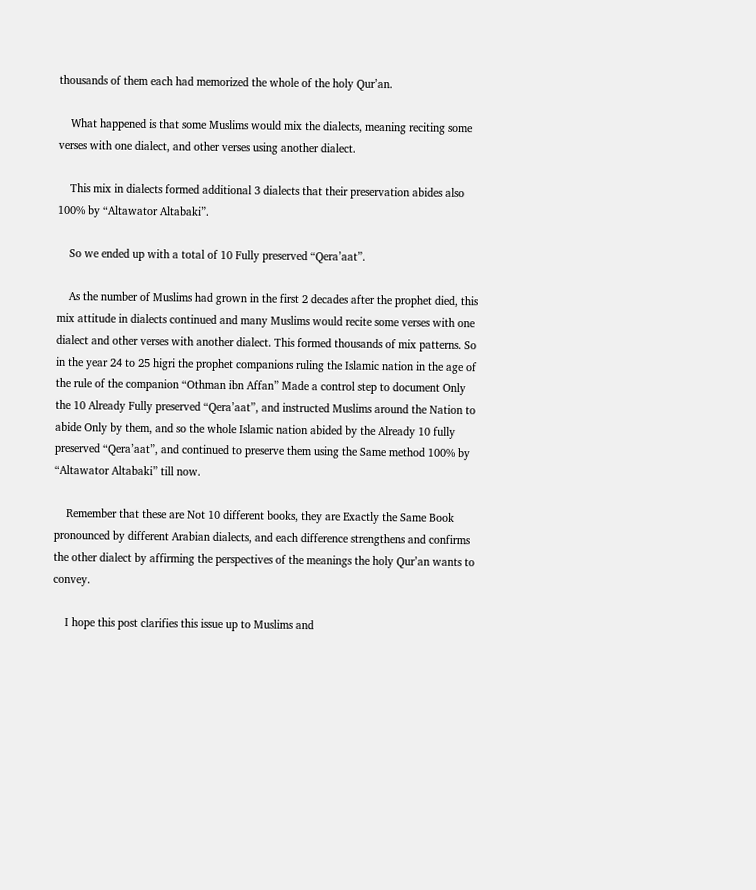thousands of them each had memorized the whole of the holy Qur’an.

    What happened is that some Muslims would mix the dialects, meaning reciting some verses with one dialect, and other verses using another dialect.

    This mix in dialects formed additional 3 dialects that their preservation abides also 100% by “Altawator Altabaki”.

    So we ended up with a total of 10 Fully preserved “Qera’aat”.

    As the number of Muslims had grown in the first 2 decades after the prophet died, this mix attitude in dialects continued and many Muslims would recite some verses with one dialect and other verses with another dialect. This formed thousands of mix patterns. So in the year 24 to 25 higri the prophet companions ruling the Islamic nation in the age of the rule of the companion “Othman ibn Affan” Made a control step to document Only the 10 Already Fully preserved “Qera’aat”, and instructed Muslims around the Nation to abide Only by them, and so the whole Islamic nation abided by the Already 10 fully preserved “Qera’aat”, and continued to preserve them using the Same method 100% by “Altawator Altabaki” till now.

    Remember that these are Not 10 different books, they are Exactly the Same Book pronounced by different Arabian dialects, and each difference strengthens and confirms the other dialect by affirming the perspectives of the meanings the holy Qur’an wants to convey.

    I hope this post clarifies this issue up to Muslims and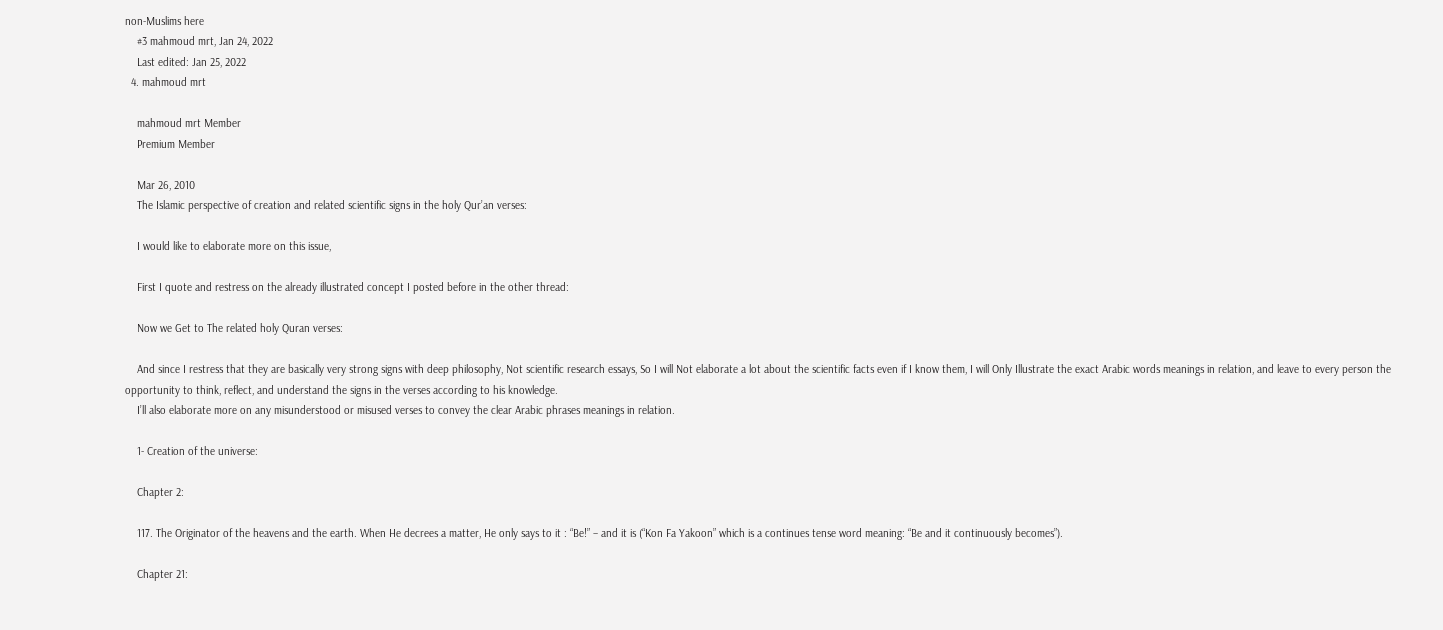non-Muslims here
    #3 mahmoud mrt, Jan 24, 2022
    Last edited: Jan 25, 2022
  4. mahmoud mrt

    mahmoud mrt Member
    Premium Member

    Mar 26, 2010
    The Islamic perspective of creation and related scientific signs in the holy Qur’an verses:

    I would like to elaborate more on this issue,

    First I quote and restress on the already illustrated concept I posted before in the other thread:

    Now we Get to The related holy Quran verses:

    And since I restress that they are basically very strong signs with deep philosophy, Not scientific research essays, So I will Not elaborate a lot about the scientific facts even if I know them, I will Only Illustrate the exact Arabic words meanings in relation, and leave to every person the opportunity to think, reflect, and understand the signs in the verses according to his knowledge.
    I’ll also elaborate more on any misunderstood or misused verses to convey the clear Arabic phrases meanings in relation.

    1- Creation of the universe:

    Chapter 2:

    117. The Originator of the heavens and the earth. When He decrees a matter, He only says to it : “Be!” – and it is (“Kon Fa Yakoon” which is a continues tense word meaning: “Be and it continuously becomes”).

    Chapter 21: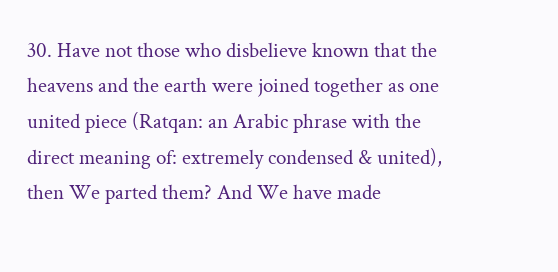30. Have not those who disbelieve known that the heavens and the earth were joined together as one united piece (Ratqan: an Arabic phrase with the direct meaning of: extremely condensed & united), then We parted them? And We have made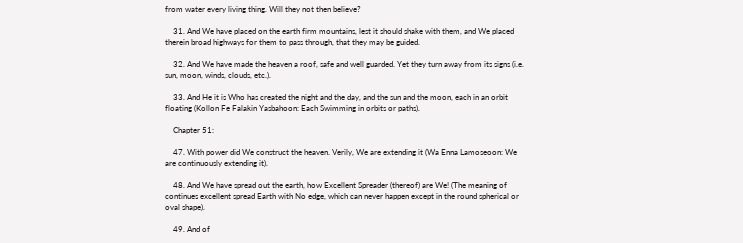from water every living thing. Will they not then believe?

    31. And We have placed on the earth firm mountains, lest it should shake with them, and We placed therein broad highways for them to pass through, that they may be guided.

    32. And We have made the heaven a roof, safe and well guarded. Yet they turn away from its signs (i.e. sun, moon, winds, clouds, etc.).

    33. And He it is Who has created the night and the day, and the sun and the moon, each in an orbit floating (Kollon Fe Falakin Yasbahoon: Each Swimming in orbits or paths).

    Chapter 51:

    47. With power did We construct the heaven. Verily, We are extending it (Wa Enna Lamoseoon: We are continuously extending it).

    48. And We have spread out the earth, how Excellent Spreader (thereof) are We! (The meaning of continues excellent spread Earth with No edge, which can never happen except in the round spherical or oval shape).

    49. And of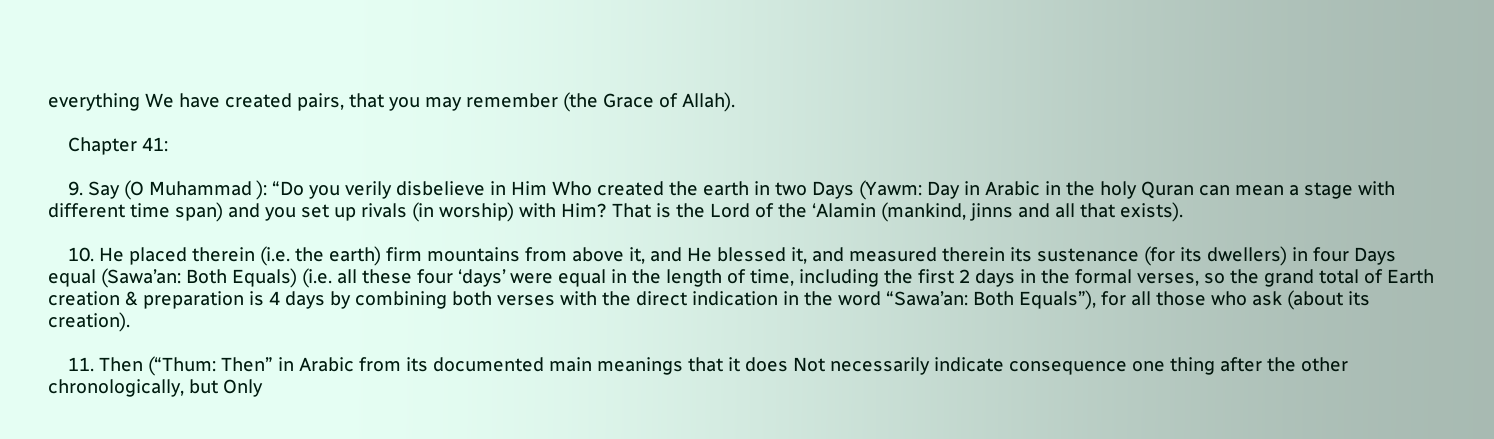everything We have created pairs, that you may remember (the Grace of Allah).

    Chapter 41:

    9. Say (O Muhammad ): “Do you verily disbelieve in Him Who created the earth in two Days (Yawm: Day in Arabic in the holy Quran can mean a stage with different time span) and you set up rivals (in worship) with Him? That is the Lord of the ‘Alamin (mankind, jinns and all that exists).

    10. He placed therein (i.e. the earth) firm mountains from above it, and He blessed it, and measured therein its sustenance (for its dwellers) in four Days equal (Sawa’an: Both Equals) (i.e. all these four ‘days’ were equal in the length of time, including the first 2 days in the formal verses, so the grand total of Earth creation & preparation is 4 days by combining both verses with the direct indication in the word “Sawa’an: Both Equals”), for all those who ask (about its creation).

    11. Then (“Thum: Then” in Arabic from its documented main meanings that it does Not necessarily indicate consequence one thing after the other chronologically, but Only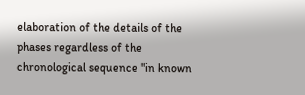elaboration of the details of the phases regardless of the chronological sequence "in known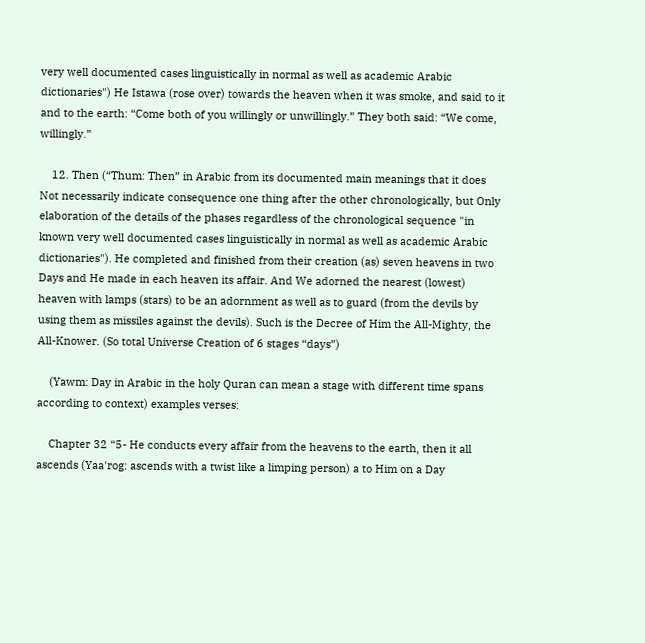very well documented cases linguistically in normal as well as academic Arabic dictionaries") He Istawa (rose over) towards the heaven when it was smoke, and said to it and to the earth: “Come both of you willingly or unwillingly.” They both said: “We come, willingly.”

    12. Then (“Thum: Then” in Arabic from its documented main meanings that it does Not necessarily indicate consequence one thing after the other chronologically, but Only elaboration of the details of the phases regardless of the chronological sequence "in known very well documented cases linguistically in normal as well as academic Arabic dictionaries"). He completed and finished from their creation (as) seven heavens in two Days and He made in each heaven its affair. And We adorned the nearest (lowest) heaven with lamps (stars) to be an adornment as well as to guard (from the devils by using them as missiles against the devils). Such is the Decree of Him the All-Mighty, the All-Knower. (So total Universe Creation of 6 stages “days”)

    (Yawm: Day in Arabic in the holy Quran can mean a stage with different time spans according to context) examples verses:

    Chapter 32 “5- He conducts every affair from the heavens to the earth, then it all ascends (Yaa'rog: ascends with a twist like a limping person) a to Him on a Day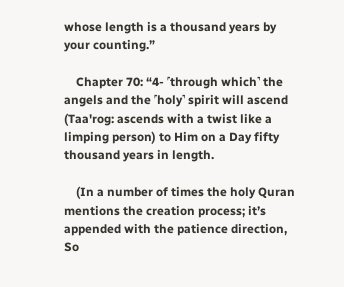whose length is a thousand years by your counting.”

    Chapter 70: “4- ˹through which˺ the angels and the ˹holy˺ spirit will ascend (Taa'rog: ascends with a twist like a limping person) to Him on a Day fifty thousand years in length.

    (In a number of times the holy Quran mentions the creation process; it’s appended with the patience direction, So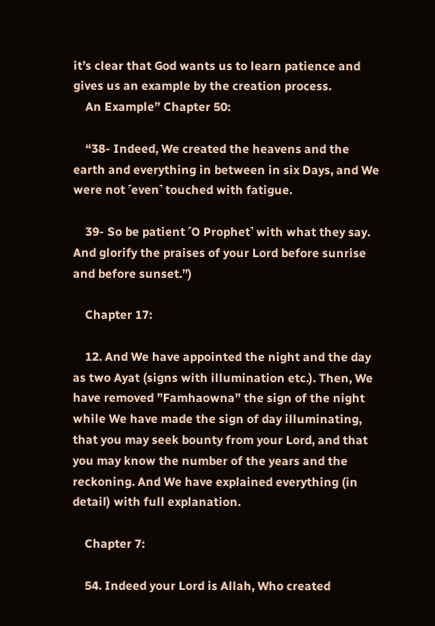it’s clear that God wants us to learn patience and gives us an example by the creation process.
    An Example” Chapter 50:

    “38- Indeed, We created the heavens and the earth and everything in between in six Days, and We were not ˹even˺ touched with fatigue.

    39- So be patient ˹O Prophet˺ with what they say. And glorify the praises of your Lord before sunrise and before sunset.”)

    Chapter 17:

    12. And We have appointed the night and the day as two Ayat (signs with illumination etc.). Then, We have removed ”Famhaowna” the sign of the night while We have made the sign of day illuminating, that you may seek bounty from your Lord, and that you may know the number of the years and the reckoning. And We have explained everything (in detail) with full explanation.

    Chapter 7:

    54. Indeed your Lord is Allah, Who created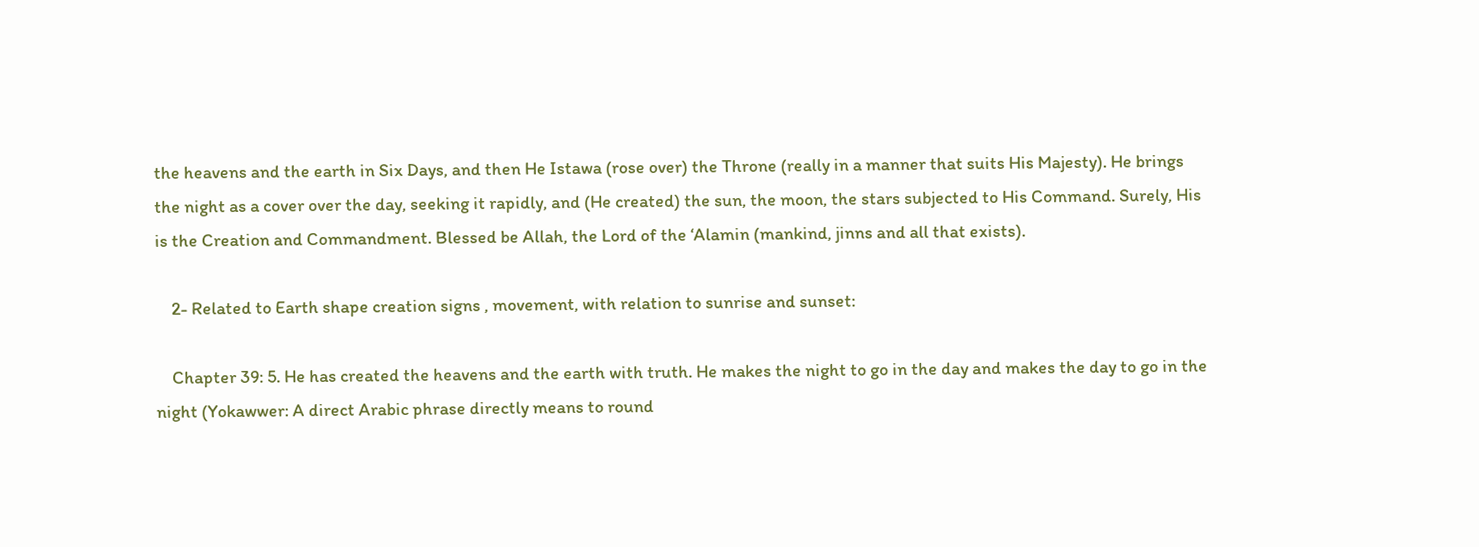the heavens and the earth in Six Days, and then He Istawa (rose over) the Throne (really in a manner that suits His Majesty). He brings the night as a cover over the day, seeking it rapidly, and (He created) the sun, the moon, the stars subjected to His Command. Surely, His is the Creation and Commandment. Blessed be Allah, the Lord of the ‘Alamin (mankind, jinns and all that exists).

    2- Related to Earth shape creation signs , movement, with relation to sunrise and sunset:

    Chapter 39: 5. He has created the heavens and the earth with truth. He makes the night to go in the day and makes the day to go in the night (Yokawwer: A direct Arabic phrase directly means to round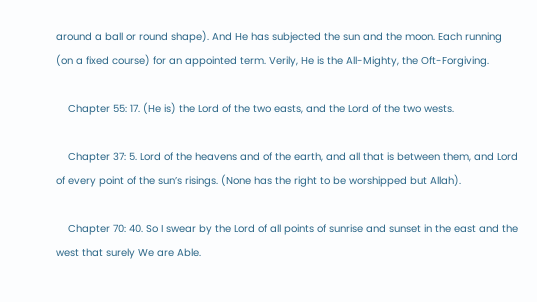around a ball or round shape). And He has subjected the sun and the moon. Each running (on a fixed course) for an appointed term. Verily, He is the All-Mighty, the Oft-Forgiving.

    Chapter 55: 17. (He is) the Lord of the two easts, and the Lord of the two wests.

    Chapter 37: 5. Lord of the heavens and of the earth, and all that is between them, and Lord of every point of the sun’s risings. (None has the right to be worshipped but Allah).

    Chapter 70: 40. So I swear by the Lord of all points of sunrise and sunset in the east and the west that surely We are Able.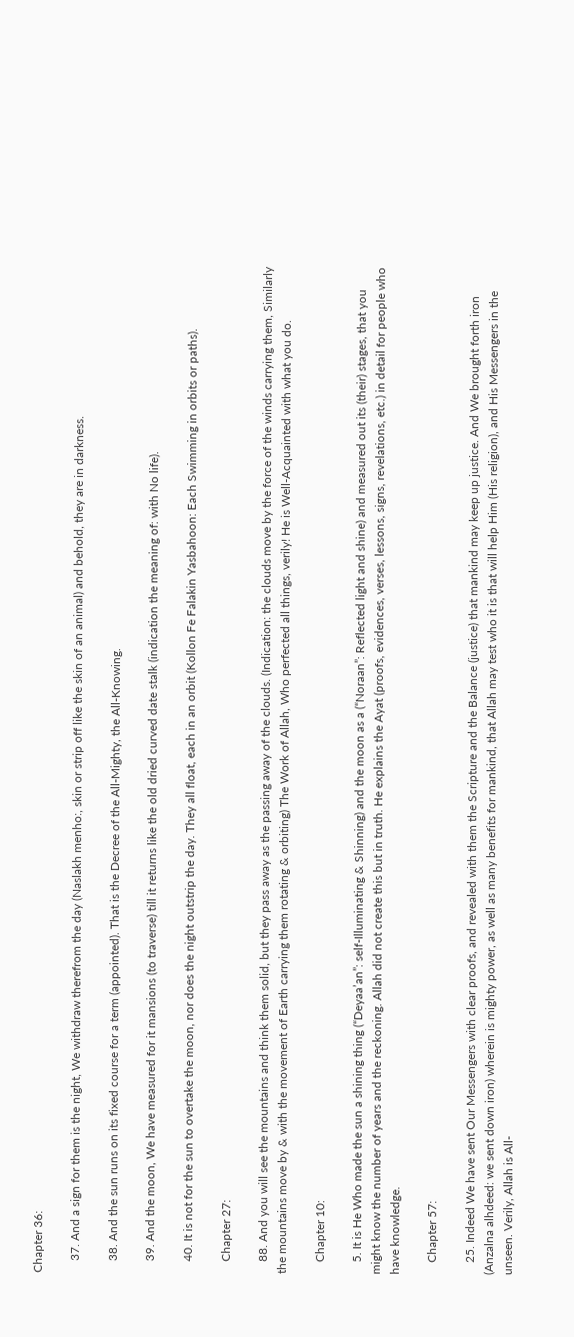Chapter 36:

    37. And a sign for them is the night, We withdraw therefrom the day (Naslakh menho:, skin or strip off like the skin of an animal) and behold, they are in darkness.

    38. And the sun runs on its fixed course for a term (appointed). That is the Decree of the All-Mighty, the All-Knowing.

    39. And the moon, We have measured for it mansions (to traverse) till it returns like the old dried curved date stalk (indication the meaning of: with No life).

    40. It is not for the sun to overtake the moon, nor does the night outstrip the day. They all float, each in an orbit (Kollon Fe Falakin Yasbahoon: Each Swimming in orbits or paths).

    Chapter 27:

    88. And you will see the mountains and think them solid, but they pass away as the passing away of the clouds. (Indication: the clouds move by the force of the winds carrying them, Similarly the mountains move by & with the movement of Earth carrying them rotating & orbiting) The Work of Allah, Who perfected all things, verily! He is Well-Acquainted with what you do.

    Chapter 10:

    5. It is He Who made the sun a shining thing (“Deyaa’an”: self-Illuminating & Shinning) and the moon as a (“Noraan”: Reflected light and shine) and measured out its (their) stages, that you might know the number of years and the reckoning. Allah did not create this but in truth. He explains the Ayat (proofs, evidences, verses, lessons, signs, revelations, etc.) in detail for people who have knowledge.

    Chapter 57:

    25. Indeed We have sent Our Messengers with clear proofs, and revealed with them the Scripture and the Balance (justice) that mankind may keep up justice. And We brought forth iron (Anzalna alhdeed: we sent down iron) wherein is mighty power, as well as many benefits for mankind, that Allah may test who it is that will help Him (His religion), and His Messengers in the unseen. Verily, Allah is All-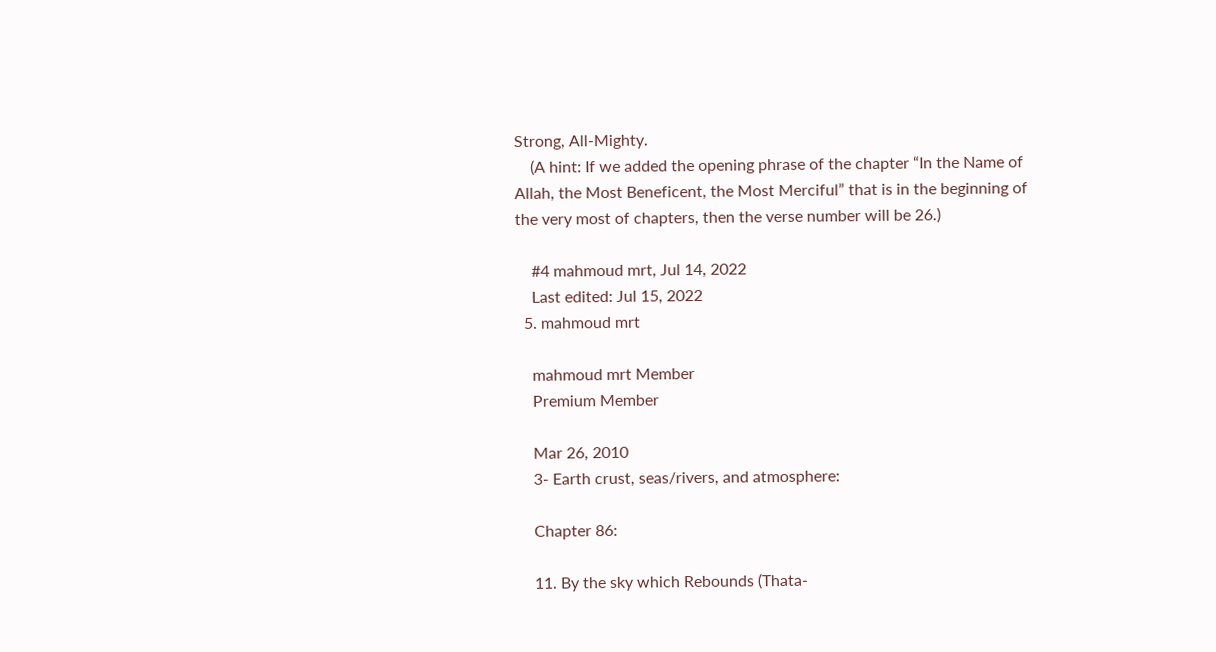Strong, All-Mighty.
    (A hint: If we added the opening phrase of the chapter “In the Name of Allah, the Most Beneficent, the Most Merciful” that is in the beginning of the very most of chapters, then the verse number will be 26.)

    #4 mahmoud mrt, Jul 14, 2022
    Last edited: Jul 15, 2022
  5. mahmoud mrt

    mahmoud mrt Member
    Premium Member

    Mar 26, 2010
    3- Earth crust, seas/rivers, and atmosphere:

    Chapter 86:

    11. By the sky which Rebounds (Thata-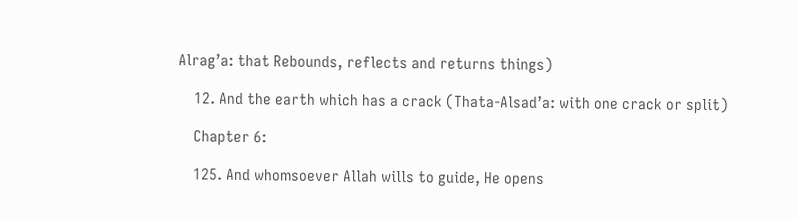Alrag’a: that Rebounds, reflects and returns things)

    12. And the earth which has a crack (Thata-Alsad’a: with one crack or split)

    Chapter 6:

    125. And whomsoever Allah wills to guide, He opens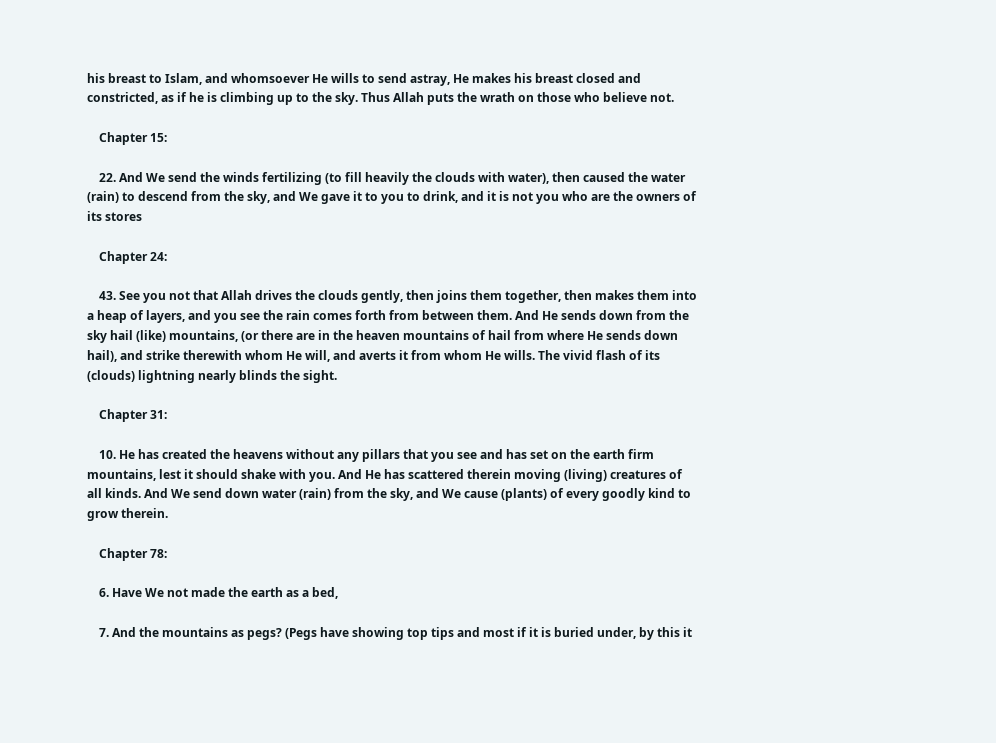his breast to Islam, and whomsoever He wills to send astray, He makes his breast closed and constricted, as if he is climbing up to the sky. Thus Allah puts the wrath on those who believe not.

    Chapter 15:

    22. And We send the winds fertilizing (to fill heavily the clouds with water), then caused the water (rain) to descend from the sky, and We gave it to you to drink, and it is not you who are the owners of its stores

    Chapter 24:

    43. See you not that Allah drives the clouds gently, then joins them together, then makes them into a heap of layers, and you see the rain comes forth from between them. And He sends down from the sky hail (like) mountains, (or there are in the heaven mountains of hail from where He sends down hail), and strike therewith whom He will, and averts it from whom He wills. The vivid flash of its (clouds) lightning nearly blinds the sight.

    Chapter 31:

    10. He has created the heavens without any pillars that you see and has set on the earth firm mountains, lest it should shake with you. And He has scattered therein moving (living) creatures of all kinds. And We send down water (rain) from the sky, and We cause (plants) of every goodly kind to grow therein.

    Chapter 78:

    6. Have We not made the earth as a bed,

    7. And the mountains as pegs? (Pegs have showing top tips and most if it is buried under, by this it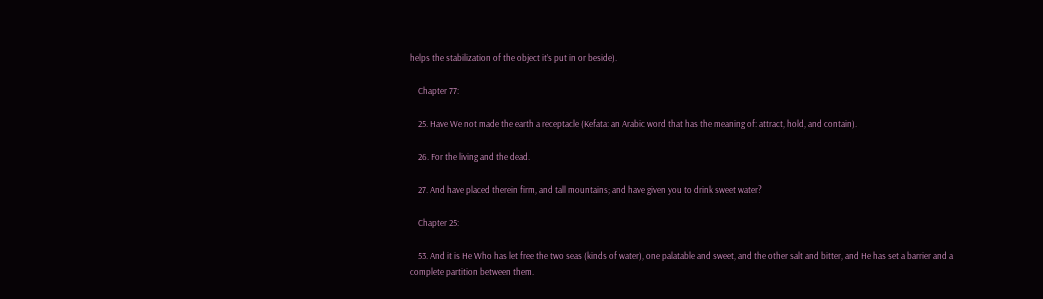helps the stabilization of the object it’s put in or beside).

    Chapter 77:

    25. Have We not made the earth a receptacle (Kefata: an Arabic word that has the meaning of: attract, hold, and contain).

    26. For the living and the dead.

    27. And have placed therein firm, and tall mountains; and have given you to drink sweet water?

    Chapter 25:

    53. And it is He Who has let free the two seas (kinds of water), one palatable and sweet, and the other salt and bitter, and He has set a barrier and a complete partition between them.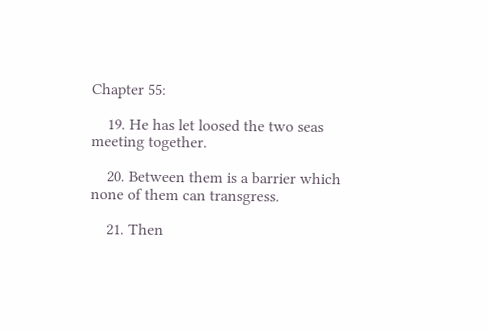Chapter 55:

    19. He has let loosed the two seas meeting together.

    20. Between them is a barrier which none of them can transgress.

    21. Then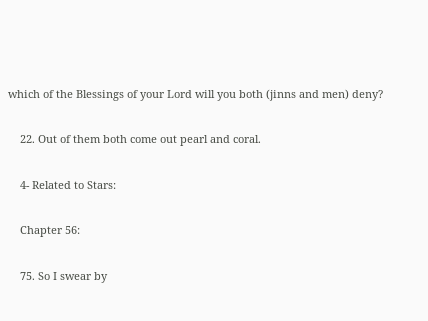which of the Blessings of your Lord will you both (jinns and men) deny?

    22. Out of them both come out pearl and coral.

    4- Related to Stars:

    Chapter 56:

    75. So I swear by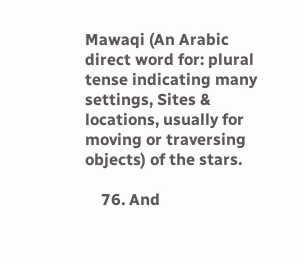Mawaqi (An Arabic direct word for: plural tense indicating many settings, Sites & locations, usually for moving or traversing objects) of the stars.

    76. And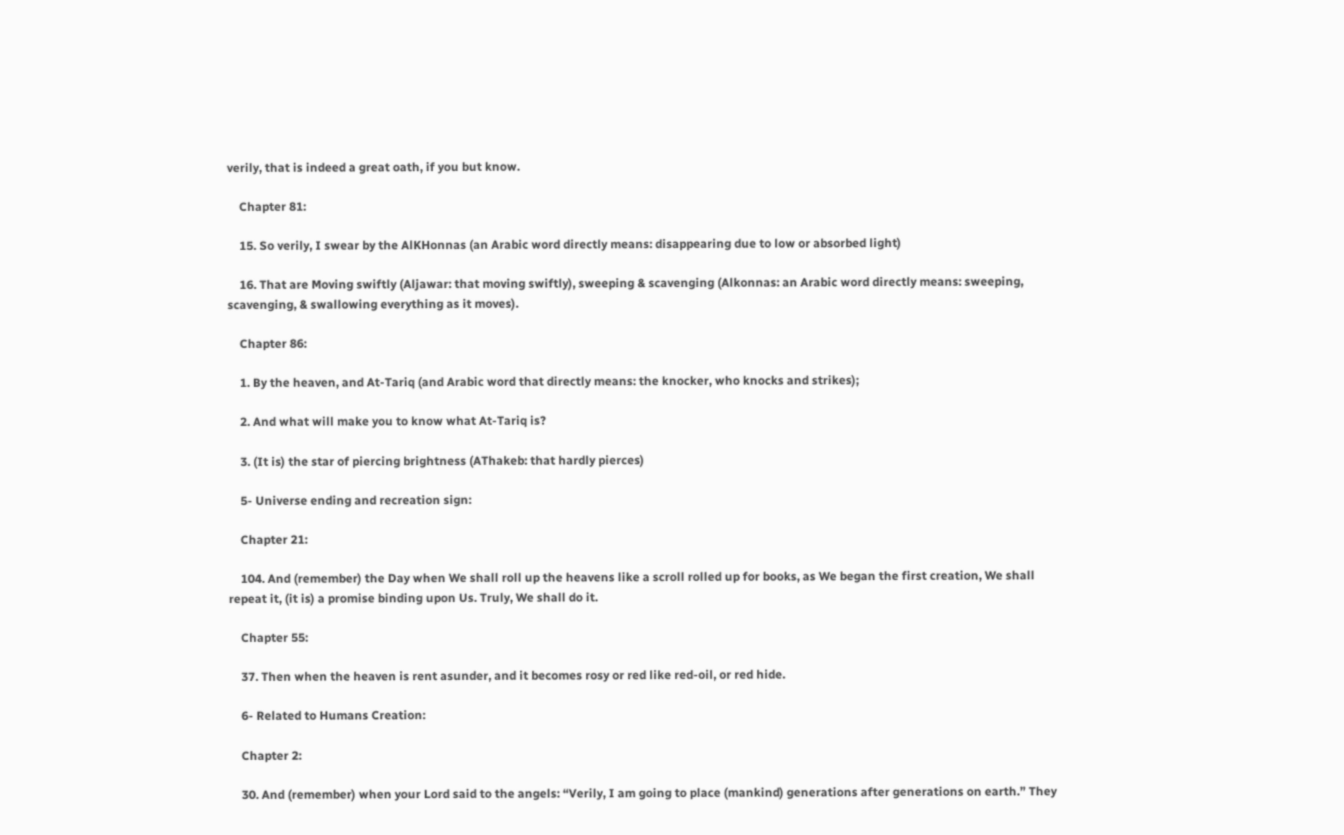verily, that is indeed a great oath, if you but know.

    Chapter 81:

    15. So verily, I swear by the AlKHonnas (an Arabic word directly means: disappearing due to low or absorbed light)

    16. That are Moving swiftly (Aljawar: that moving swiftly), sweeping & scavenging (Alkonnas: an Arabic word directly means: sweeping, scavenging, & swallowing everything as it moves).

    Chapter 86:

    1. By the heaven, and At-Tariq (and Arabic word that directly means: the knocker, who knocks and strikes);

    2. And what will make you to know what At-Tariq is?

    3. (It is) the star of piercing brightness (AThakeb: that hardly pierces)

    5- Universe ending and recreation sign:

    Chapter 21:

    104. And (remember) the Day when We shall roll up the heavens like a scroll rolled up for books, as We began the first creation, We shall repeat it, (it is) a promise binding upon Us. Truly, We shall do it.

    Chapter 55:

    37. Then when the heaven is rent asunder, and it becomes rosy or red like red-oil, or red hide.

    6- Related to Humans Creation:

    Chapter 2:

    30. And (remember) when your Lord said to the angels: “Verily, I am going to place (mankind) generations after generations on earth.” They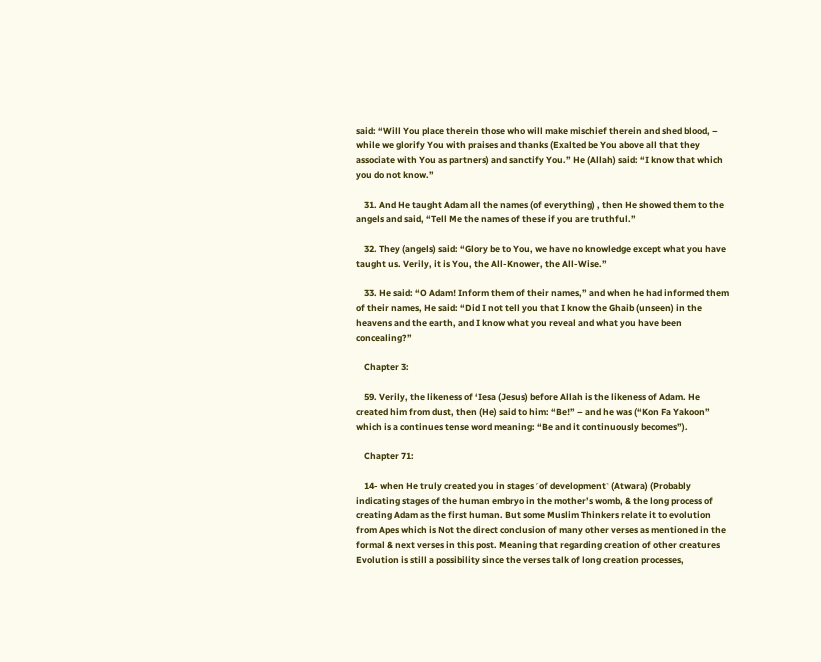said: “Will You place therein those who will make mischief therein and shed blood, – while we glorify You with praises and thanks (Exalted be You above all that they associate with You as partners) and sanctify You.” He (Allah) said: “I know that which you do not know.”

    31. And He taught Adam all the names (of everything) , then He showed them to the angels and said, “Tell Me the names of these if you are truthful.”

    32. They (angels) said: “Glory be to You, we have no knowledge except what you have taught us. Verily, it is You, the All-Knower, the All-Wise.”

    33. He said: “O Adam! Inform them of their names,” and when he had informed them of their names, He said: “Did I not tell you that I know the Ghaib (unseen) in the heavens and the earth, and I know what you reveal and what you have been concealing?”

    Chapter 3:

    59. Verily, the likeness of ‘Iesa (Jesus) before Allah is the likeness of Adam. He created him from dust, then (He) said to him: “Be!” – and he was (“Kon Fa Yakoon” which is a continues tense word meaning: “Be and it continuously becomes”).

    Chapter 71:

    14- when He truly created you in stages ˹of development˺ (Atwara) (Probably indicating stages of the human embryo in the mother’s womb, & the long process of creating Adam as the first human. But some Muslim Thinkers relate it to evolution from Apes which is Not the direct conclusion of many other verses as mentioned in the formal & next verses in this post. Meaning that regarding creation of other creatures Evolution is still a possibility since the verses talk of long creation processes,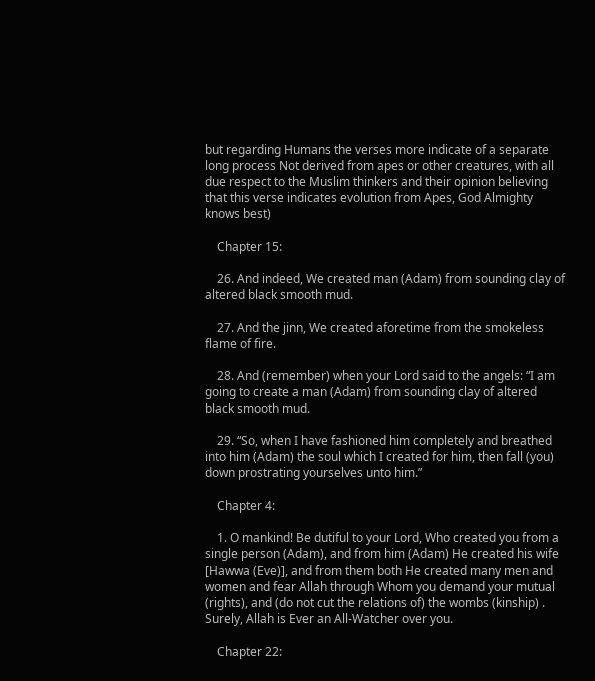but regarding Humans the verses more indicate of a separate long process Not derived from apes or other creatures, with all due respect to the Muslim thinkers and their opinion believing that this verse indicates evolution from Apes, God Almighty knows best)

    Chapter 15:

    26. And indeed, We created man (Adam) from sounding clay of altered black smooth mud.

    27. And the jinn, We created aforetime from the smokeless flame of fire.

    28. And (remember) when your Lord said to the angels: “I am going to create a man (Adam) from sounding clay of altered black smooth mud.

    29. “So, when I have fashioned him completely and breathed into him (Adam) the soul which I created for him, then fall (you) down prostrating yourselves unto him.”

    Chapter 4:

    1. O mankind! Be dutiful to your Lord, Who created you from a single person (Adam), and from him (Adam) He created his wife [Hawwa (Eve)], and from them both He created many men and women and fear Allah through Whom you demand your mutual (rights), and (do not cut the relations of) the wombs (kinship) . Surely, Allah is Ever an All-Watcher over you.

    Chapter 22: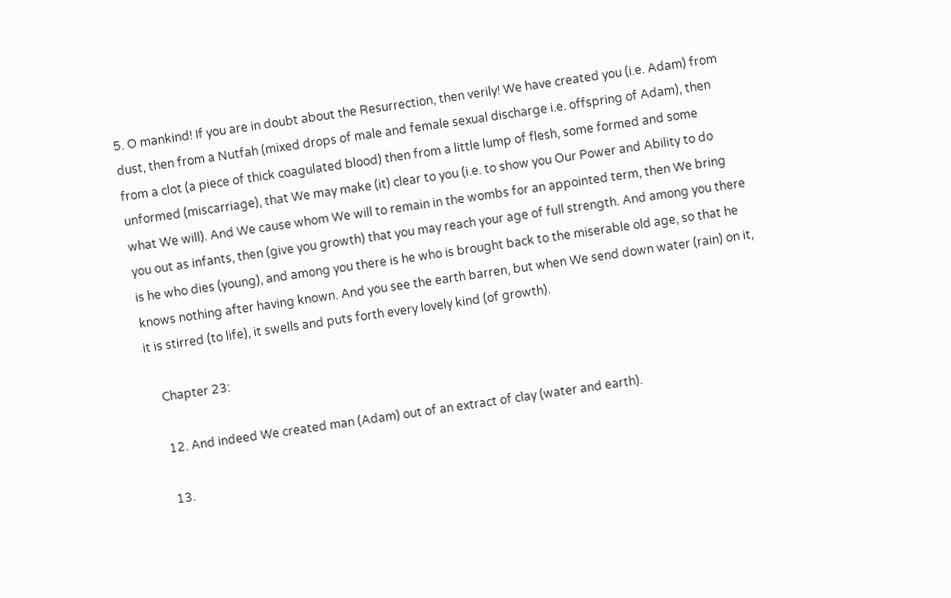5. O mankind! If you are in doubt about the Resurrection, then verily! We have created you (i.e. Adam) from dust, then from a Nutfah (mixed drops of male and female sexual discharge i.e. offspring of Adam), then from a clot (a piece of thick coagulated blood) then from a little lump of flesh, some formed and some unformed (miscarriage), that We may make (it) clear to you (i.e. to show you Our Power and Ability to do what We will). And We cause whom We will to remain in the wombs for an appointed term, then We bring you out as infants, then (give you growth) that you may reach your age of full strength. And among you there is he who dies (young), and among you there is he who is brought back to the miserable old age, so that he knows nothing after having known. And you see the earth barren, but when We send down water (rain) on it, it is stirred (to life), it swells and puts forth every lovely kind (of growth).

    Chapter 23:

    12. And indeed We created man (Adam) out of an extract of clay (water and earth).

    13.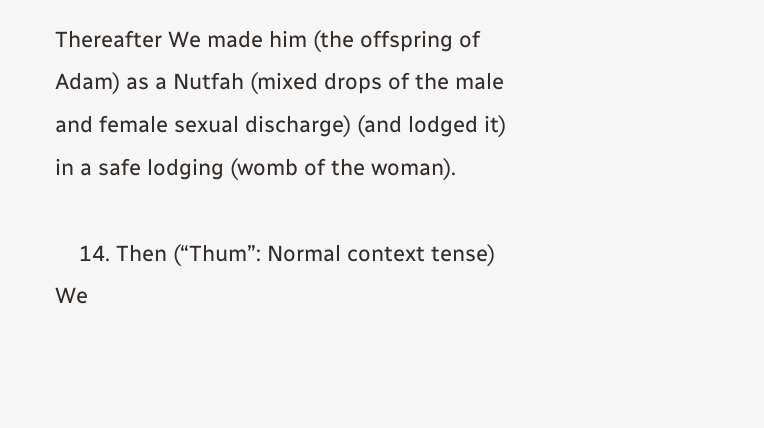Thereafter We made him (the offspring of Adam) as a Nutfah (mixed drops of the male and female sexual discharge) (and lodged it) in a safe lodging (womb of the woman).

    14. Then (“Thum”: Normal context tense) We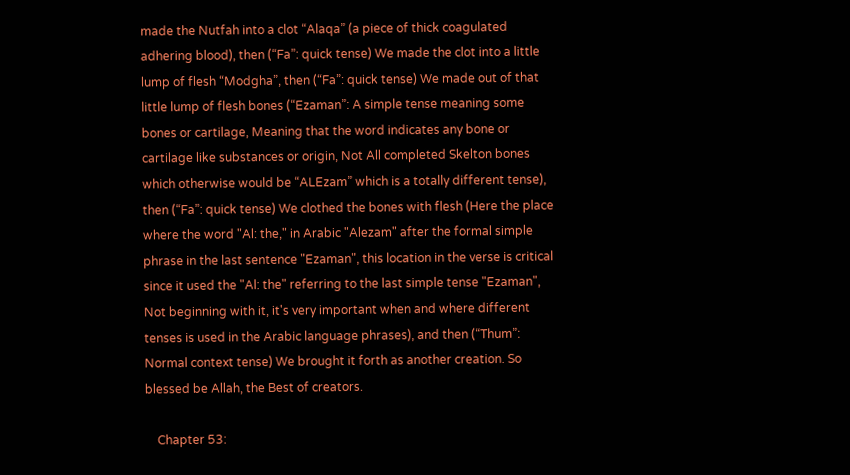made the Nutfah into a clot “Alaqa” (a piece of thick coagulated adhering blood), then (“Fa”: quick tense) We made the clot into a little lump of flesh “Modgha”, then (“Fa”: quick tense) We made out of that little lump of flesh bones (“Ezaman”: A simple tense meaning some bones or cartilage, Meaning that the word indicates any bone or cartilage like substances or origin, Not All completed Skelton bones which otherwise would be “ALEzam” which is a totally different tense), then (“Fa”: quick tense) We clothed the bones with flesh (Here the place where the word "Al: the," in Arabic "Alezam" after the formal simple phrase in the last sentence "Ezaman", this location in the verse is critical since it used the "Al: the" referring to the last simple tense "Ezaman", Not beginning with it, it's very important when and where different tenses is used in the Arabic language phrases), and then (“Thum”: Normal context tense) We brought it forth as another creation. So blessed be Allah, the Best of creators.

    Chapter 53: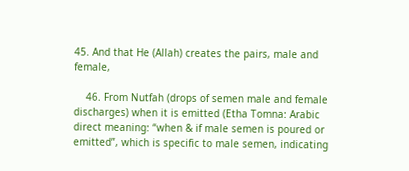45. And that He (Allah) creates the pairs, male and female,

    46. From Nutfah (drops of semen male and female discharges) when it is emitted (Etha Tomna: Arabic direct meaning: “when & if male semen is poured or emitted”, which is specific to male semen, indicating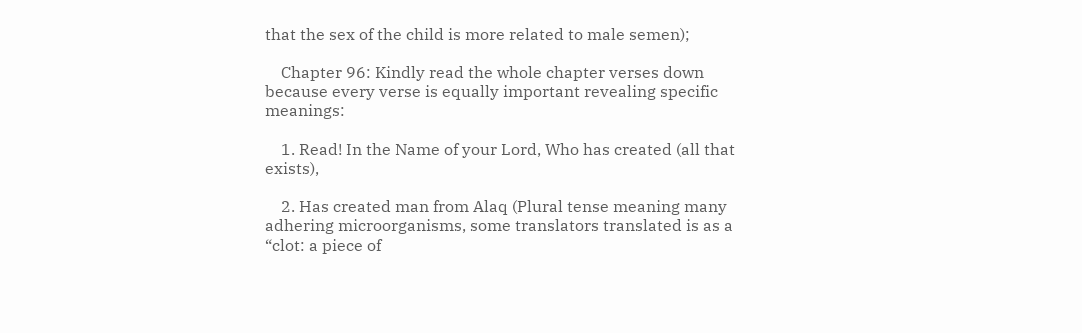that the sex of the child is more related to male semen);

    Chapter 96: Kindly read the whole chapter verses down because every verse is equally important revealing specific meanings:

    1. Read! In the Name of your Lord, Who has created (all that exists),

    2. Has created man from Alaq (Plural tense meaning many adhering microorganisms, some translators translated is as a “clot: a piece of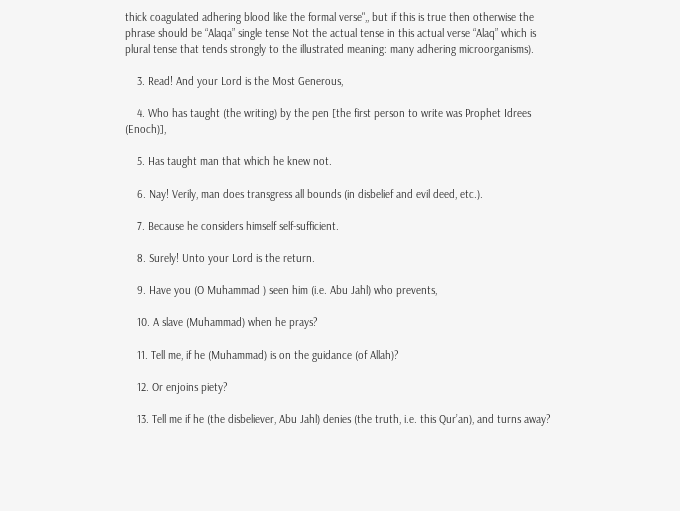thick coagulated adhering blood like the formal verse",, but if this is true then otherwise the phrase should be “Alaqa” single tense Not the actual tense in this actual verse “Alaq” which is plural tense that tends strongly to the illustrated meaning: many adhering microorganisms).

    3. Read! And your Lord is the Most Generous,

    4. Who has taught (the writing) by the pen [the first person to write was Prophet Idrees (Enoch)],

    5. Has taught man that which he knew not.

    6. Nay! Verily, man does transgress all bounds (in disbelief and evil deed, etc.).

    7. Because he considers himself self-sufficient.

    8. Surely! Unto your Lord is the return.

    9. Have you (O Muhammad ) seen him (i.e. Abu Jahl) who prevents,

    10. A slave (Muhammad) when he prays?

    11. Tell me, if he (Muhammad) is on the guidance (of Allah)?

    12. Or enjoins piety?

    13. Tell me if he (the disbeliever, Abu Jahl) denies (the truth, i.e. this Qur’an), and turns away?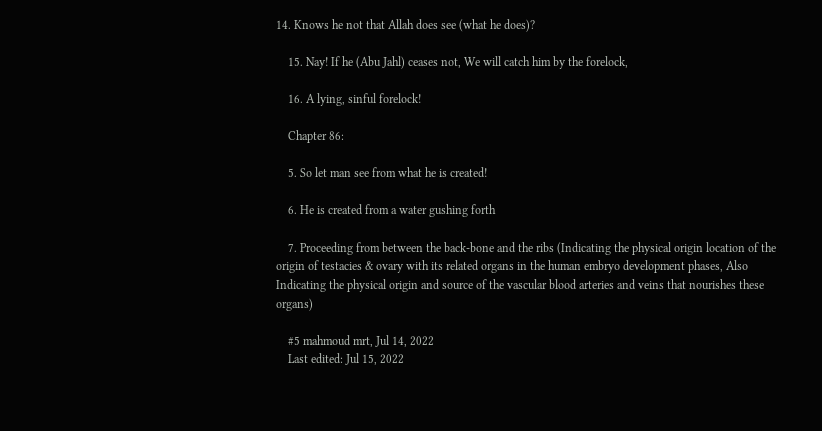14. Knows he not that Allah does see (what he does)?

    15. Nay! If he (Abu Jahl) ceases not, We will catch him by the forelock,

    16. A lying, sinful forelock!

    Chapter 86:

    5. So let man see from what he is created!

    6. He is created from a water gushing forth

    7. Proceeding from between the back-bone and the ribs (Indicating the physical origin location of the origin of testacies & ovary with its related organs in the human embryo development phases, Also Indicating the physical origin and source of the vascular blood arteries and veins that nourishes these organs)

    #5 mahmoud mrt, Jul 14, 2022
    Last edited: Jul 15, 2022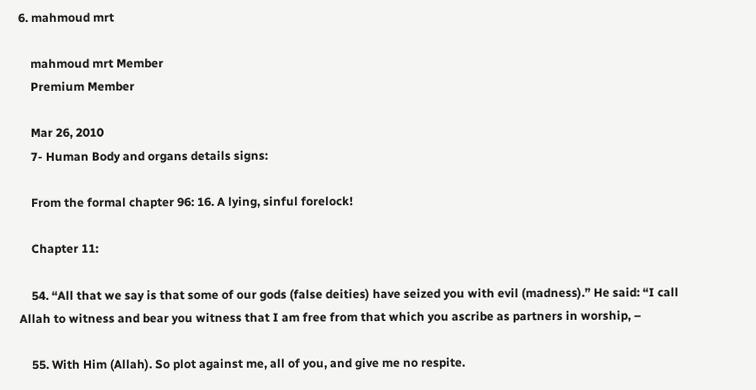6. mahmoud mrt

    mahmoud mrt Member
    Premium Member

    Mar 26, 2010
    7- Human Body and organs details signs:

    From the formal chapter 96: 16. A lying, sinful forelock!

    Chapter 11:

    54. “All that we say is that some of our gods (false deities) have seized you with evil (madness).” He said: “I call Allah to witness and bear you witness that I am free from that which you ascribe as partners in worship, –

    55. With Him (Allah). So plot against me, all of you, and give me no respite.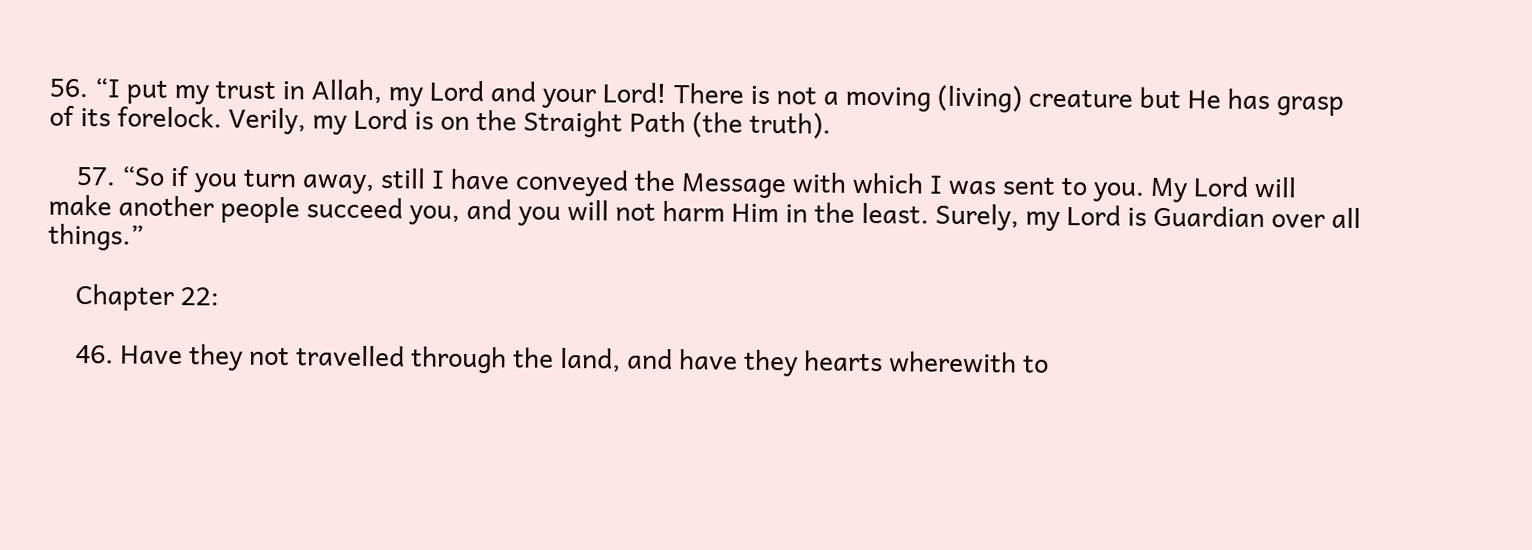56. “I put my trust in Allah, my Lord and your Lord! There is not a moving (living) creature but He has grasp of its forelock. Verily, my Lord is on the Straight Path (the truth).

    57. “So if you turn away, still I have conveyed the Message with which I was sent to you. My Lord will make another people succeed you, and you will not harm Him in the least. Surely, my Lord is Guardian over all things.”

    Chapter 22:

    46. Have they not travelled through the land, and have they hearts wherewith to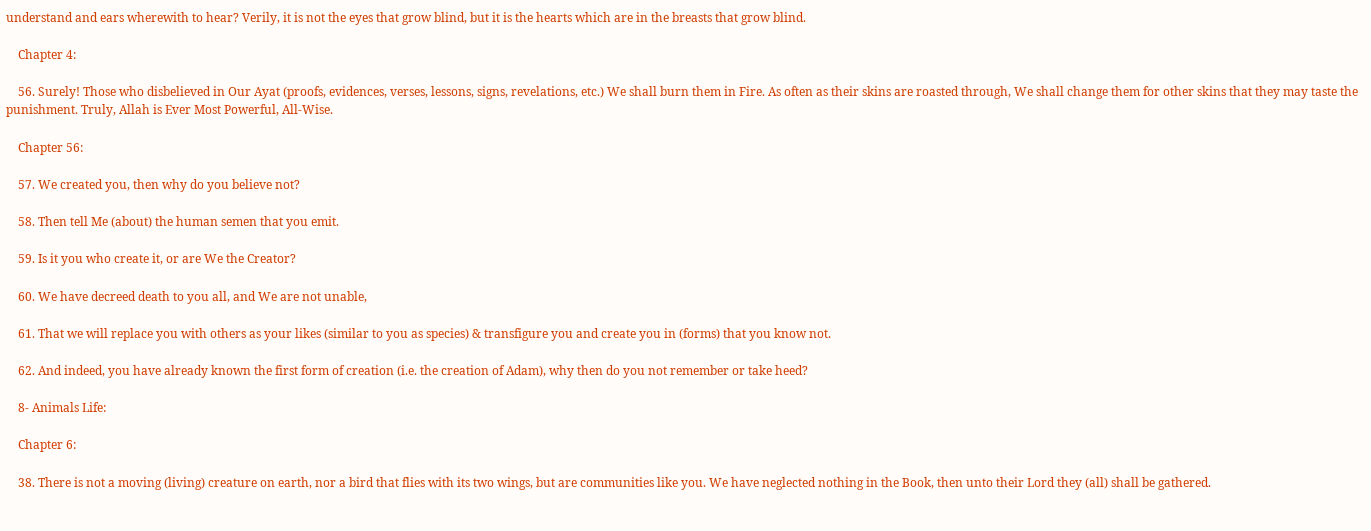understand and ears wherewith to hear? Verily, it is not the eyes that grow blind, but it is the hearts which are in the breasts that grow blind.

    Chapter 4:

    56. Surely! Those who disbelieved in Our Ayat (proofs, evidences, verses, lessons, signs, revelations, etc.) We shall burn them in Fire. As often as their skins are roasted through, We shall change them for other skins that they may taste the punishment. Truly, Allah is Ever Most Powerful, All-Wise.

    Chapter 56:

    57. We created you, then why do you believe not?

    58. Then tell Me (about) the human semen that you emit.

    59. Is it you who create it, or are We the Creator?

    60. We have decreed death to you all, and We are not unable,

    61. That we will replace you with others as your likes (similar to you as species) & transfigure you and create you in (forms) that you know not.

    62. And indeed, you have already known the first form of creation (i.e. the creation of Adam), why then do you not remember or take heed?

    8- Animals Life:

    Chapter 6:

    38. There is not a moving (living) creature on earth, nor a bird that flies with its two wings, but are communities like you. We have neglected nothing in the Book, then unto their Lord they (all) shall be gathered.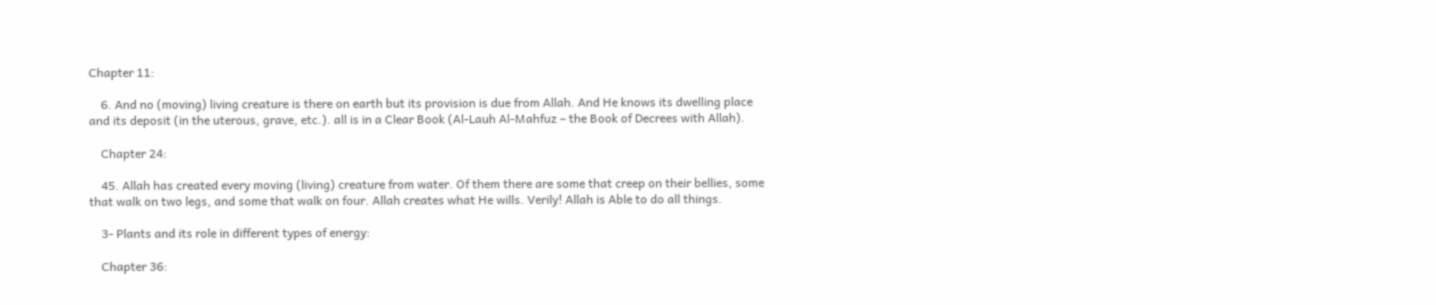Chapter 11:

    6. And no (moving) living creature is there on earth but its provision is due from Allah. And He knows its dwelling place and its deposit (in the uterous, grave, etc.). all is in a Clear Book (Al-Lauh Al-Mahfuz – the Book of Decrees with Allah).

    Chapter 24:

    45. Allah has created every moving (living) creature from water. Of them there are some that creep on their bellies, some that walk on two legs, and some that walk on four. Allah creates what He wills. Verily! Allah is Able to do all things.

    3- Plants and its role in different types of energy:

    Chapter 36: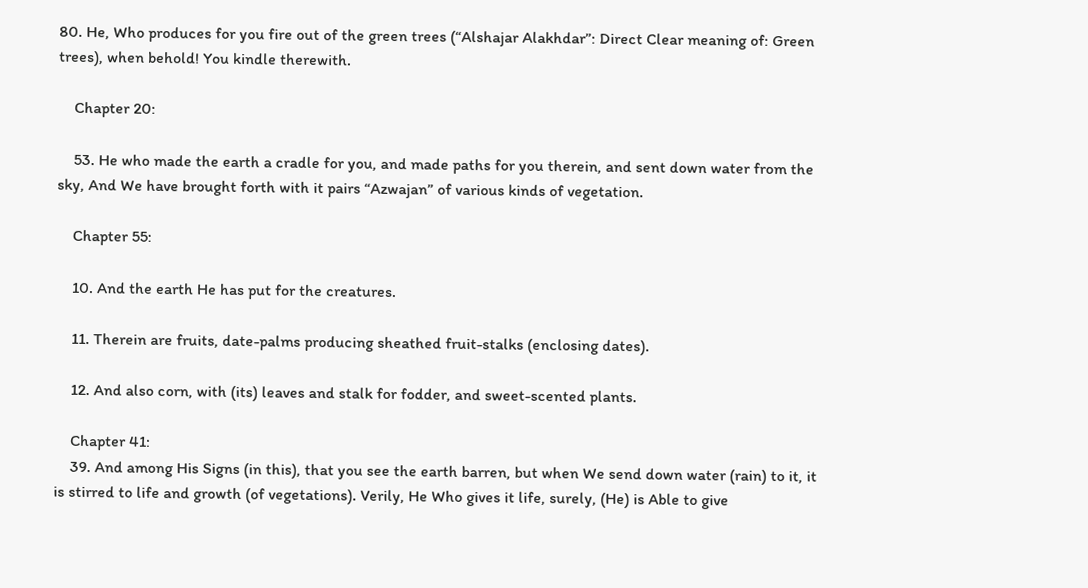80. He, Who produces for you fire out of the green trees (“Alshajar Alakhdar”: Direct Clear meaning of: Green trees), when behold! You kindle therewith.

    Chapter 20:

    53. He who made the earth a cradle for you, and made paths for you therein, and sent down water from the sky, And We have brought forth with it pairs “Azwajan” of various kinds of vegetation.

    Chapter 55:

    10. And the earth He has put for the creatures.

    11. Therein are fruits, date-palms producing sheathed fruit-stalks (enclosing dates).

    12. And also corn, with (its) leaves and stalk for fodder, and sweet-scented plants.

    Chapter 41:
    39. And among His Signs (in this), that you see the earth barren, but when We send down water (rain) to it, it is stirred to life and growth (of vegetations). Verily, He Who gives it life, surely, (He) is Able to give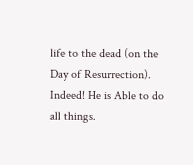life to the dead (on the Day of Resurrection). Indeed! He is Able to do all things.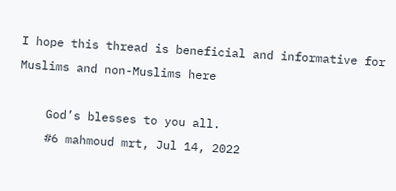I hope this thread is beneficial and informative for Muslims and non-Muslims here

    God’s blesses to you all.
    #6 mahmoud mrt, Jul 14, 2022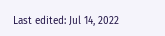Last edited: Jul 14, 2022